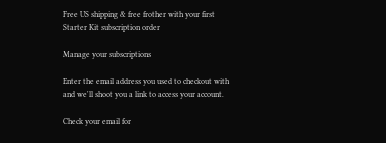Free US shipping & free frother with your first Starter Kit subscription order

Manage your subscriptions

Enter the email address you used to checkout with and we'll shoot you a link to access your account.

Check your email for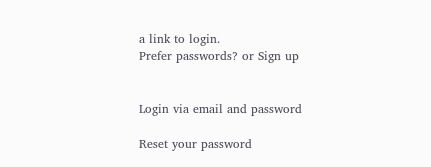a link to login.
Prefer passwords? or Sign up


Login via email and password

Reset your password